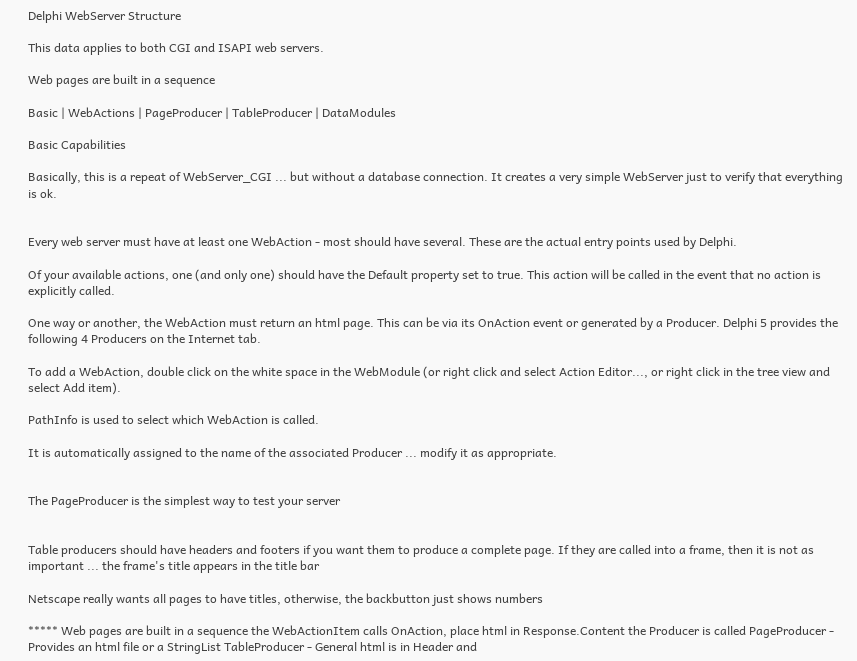Delphi WebServer Structure

This data applies to both CGI and ISAPI web servers.

Web pages are built in a sequence

Basic | WebActions | PageProducer | TableProducer | DataModules

Basic Capabilities

Basically, this is a repeat of WebServer_CGI ... but without a database connection. It creates a very simple WebServer just to verify that everything is ok.


Every web server must have at least one WebAction - most should have several. These are the actual entry points used by Delphi.

Of your available actions, one (and only one) should have the Default property set to true. This action will be called in the event that no action is explicitly called.

One way or another, the WebAction must return an html page. This can be via its OnAction event or generated by a Producer. Delphi 5 provides the following 4 Producers on the Internet tab.

To add a WebAction, double click on the white space in the WebModule (or right click and select Action Editor..., or right click in the tree view and select Add item).

PathInfo is used to select which WebAction is called.

It is automatically assigned to the name of the associated Producer ... modify it as appropriate.


The PageProducer is the simplest way to test your server


Table producers should have headers and footers if you want them to produce a complete page. If they are called into a frame, then it is not as important ... the frame's title appears in the title bar

Netscape really wants all pages to have titles, otherwise, the backbutton just shows numbers

***** Web pages are built in a sequence the WebActionItem calls OnAction, place html in Response.Content the Producer is called PageProducer - Provides an html file or a StringList TableProducer - General html is in Header and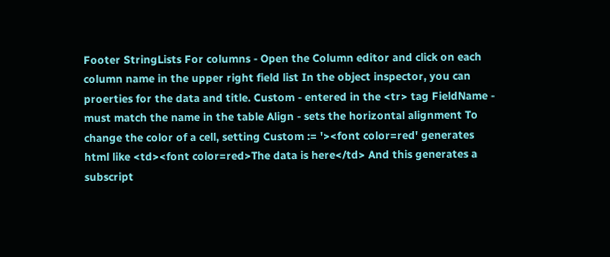Footer StringLists For columns - Open the Column editor and click on each column name in the upper right field list In the object inspector, you can proerties for the data and title. Custom - entered in the <tr> tag FieldName - must match the name in the table Align - sets the horizontal alignment To change the color of a cell, setting Custom := '><font color=red' generates html like <td><font color=red>The data is here</td> And this generates a subscript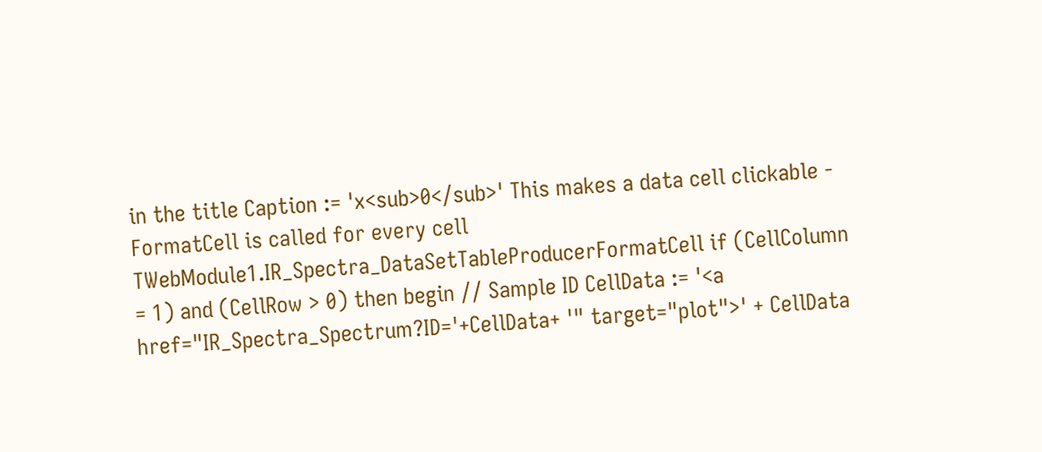in the title Caption := 'x<sub>0</sub>' This makes a data cell clickable - FormatCell is called for every cell TWebModule1.IR_Spectra_DataSetTableProducerFormatCell if (CellColumn = 1) and (CellRow > 0) then begin // Sample ID CellData := '<a href="IR_Spectra_Spectrum?ID='+CellData+ '" target="plot">' + CellData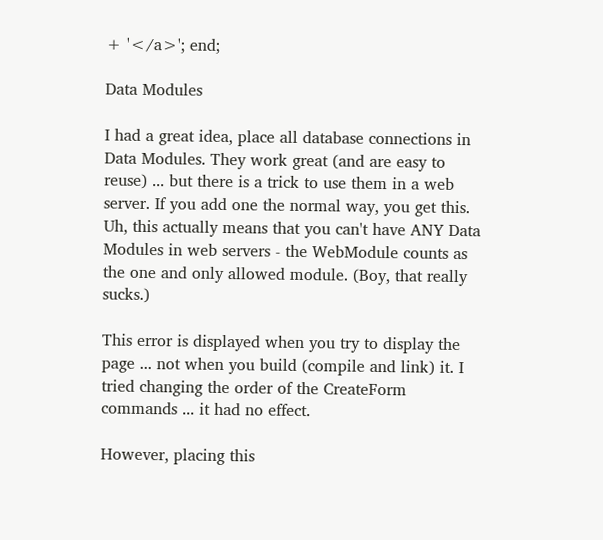+ '</a>'; end;

Data Modules

I had a great idea, place all database connections in Data Modules. They work great (and are easy to reuse) ... but there is a trick to use them in a web server. If you add one the normal way, you get this. Uh, this actually means that you can't have ANY Data Modules in web servers - the WebModule counts as the one and only allowed module. (Boy, that really sucks.)

This error is displayed when you try to display the page ... not when you build (compile and link) it. I tried changing the order of the CreateForm commands ... it had no effect.

However, placing this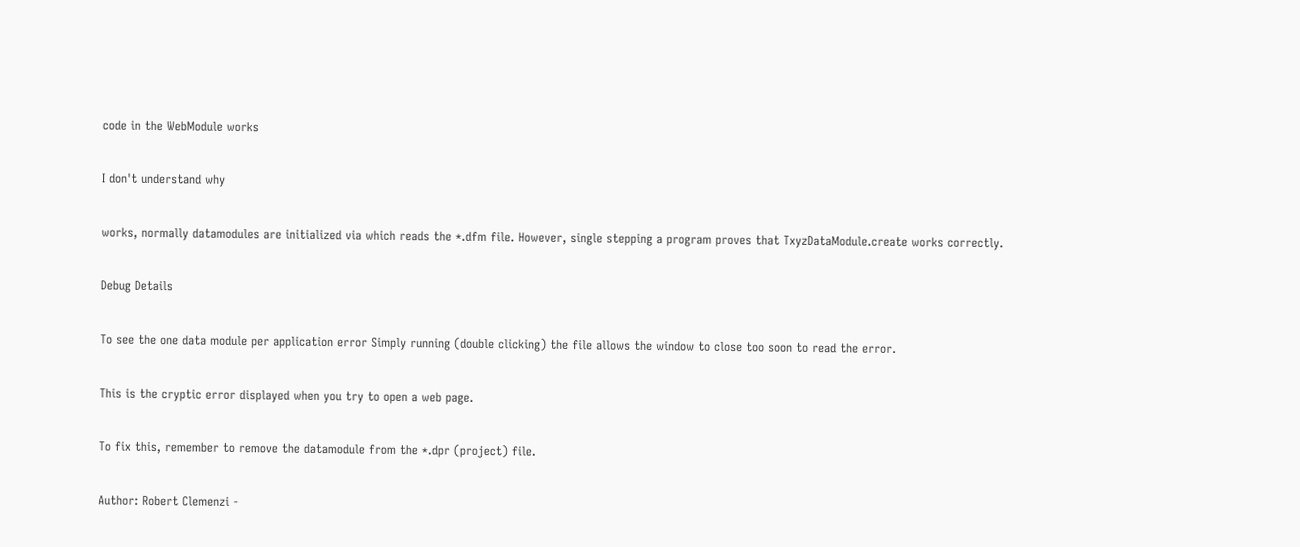code in the WebModule works

I don't understand why

works, normally datamodules are initialized via which reads the *.dfm file. However, single stepping a program proves that TxyzDataModule.create works correctly.

Debug Details

To see the one data module per application error Simply running (double clicking) the file allows the window to close too soon to read the error.

This is the cryptic error displayed when you try to open a web page.

To fix this, remember to remove the datamodule from the *.dpr (project) file.

Author: Robert Clemenzi -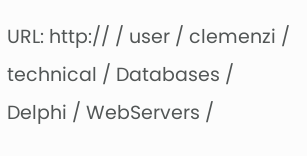URL: http:// / user / clemenzi / technical / Databases / Delphi / WebServers /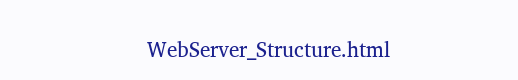WebServer_Structure.html